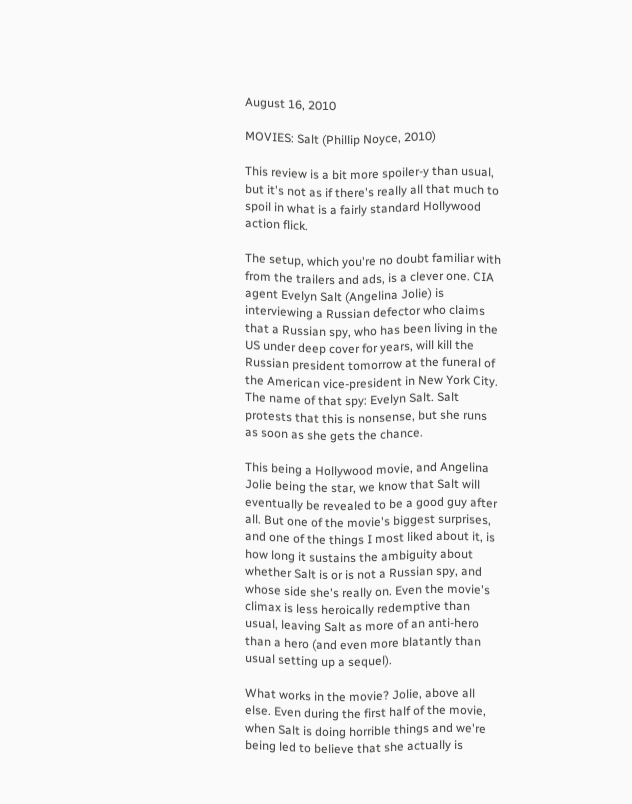August 16, 2010

MOVIES: Salt (Phillip Noyce, 2010)

This review is a bit more spoiler-y than usual, but it's not as if there's really all that much to spoil in what is a fairly standard Hollywood action flick.

The setup, which you're no doubt familiar with from the trailers and ads, is a clever one. CIA agent Evelyn Salt (Angelina Jolie) is interviewing a Russian defector who claims that a Russian spy, who has been living in the US under deep cover for years, will kill the Russian president tomorrow at the funeral of the American vice-president in New York City. The name of that spy: Evelyn Salt. Salt protests that this is nonsense, but she runs as soon as she gets the chance.

This being a Hollywood movie, and Angelina Jolie being the star, we know that Salt will eventually be revealed to be a good guy after all. But one of the movie's biggest surprises, and one of the things I most liked about it, is how long it sustains the ambiguity about whether Salt is or is not a Russian spy, and whose side she's really on. Even the movie's climax is less heroically redemptive than usual, leaving Salt as more of an anti-hero than a hero (and even more blatantly than usual setting up a sequel).

What works in the movie? Jolie, above all else. Even during the first half of the movie, when Salt is doing horrible things and we're being led to believe that she actually is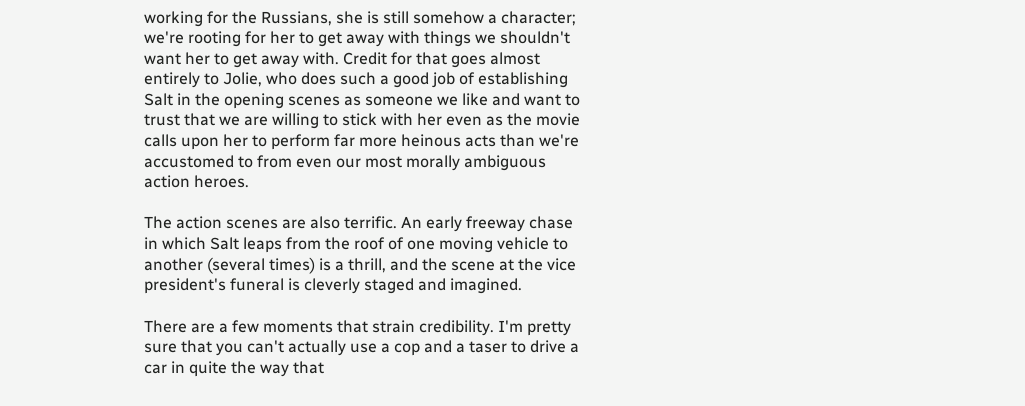working for the Russians, she is still somehow a character; we're rooting for her to get away with things we shouldn't want her to get away with. Credit for that goes almost entirely to Jolie, who does such a good job of establishing Salt in the opening scenes as someone we like and want to trust that we are willing to stick with her even as the movie calls upon her to perform far more heinous acts than we're accustomed to from even our most morally ambiguous action heroes.

The action scenes are also terrific. An early freeway chase in which Salt leaps from the roof of one moving vehicle to another (several times) is a thrill, and the scene at the vice president's funeral is cleverly staged and imagined.

There are a few moments that strain credibility. I'm pretty sure that you can't actually use a cop and a taser to drive a car in quite the way that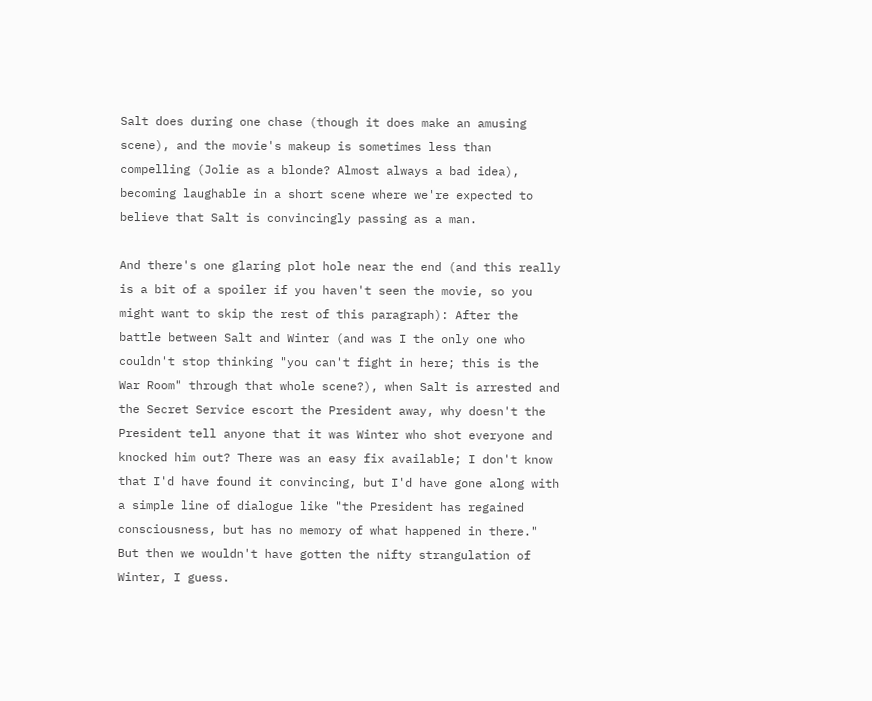Salt does during one chase (though it does make an amusing scene), and the movie's makeup is sometimes less than compelling (Jolie as a blonde? Almost always a bad idea), becoming laughable in a short scene where we're expected to believe that Salt is convincingly passing as a man.

And there's one glaring plot hole near the end (and this really is a bit of a spoiler if you haven't seen the movie, so you might want to skip the rest of this paragraph): After the battle between Salt and Winter (and was I the only one who couldn't stop thinking "you can't fight in here; this is the War Room" through that whole scene?), when Salt is arrested and the Secret Service escort the President away, why doesn't the President tell anyone that it was Winter who shot everyone and knocked him out? There was an easy fix available; I don't know that I'd have found it convincing, but I'd have gone along with a simple line of dialogue like "the President has regained consciousness, but has no memory of what happened in there." But then we wouldn't have gotten the nifty strangulation of Winter, I guess.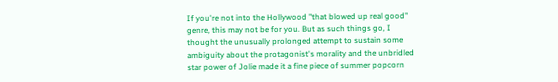If you're not into the Hollywood "that blowed up real good" genre, this may not be for you. But as such things go, I thought the unusually prolonged attempt to sustain some ambiguity about the protagonist's morality and the unbridled star power of Jolie made it a fine piece of summer popcorn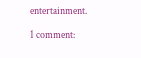entertainment.

1 comment: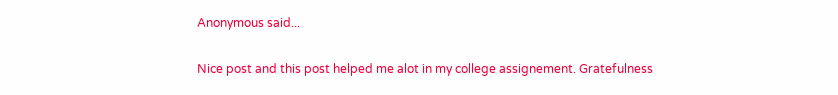Anonymous said...

Nice post and this post helped me alot in my college assignement. Gratefulness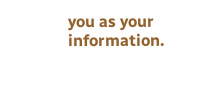you as your information.